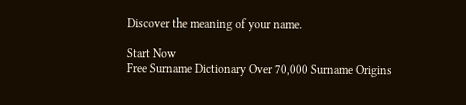Discover the meaning of your name.

Start Now
Free Surname Dictionary Over 70,000 Surname Origins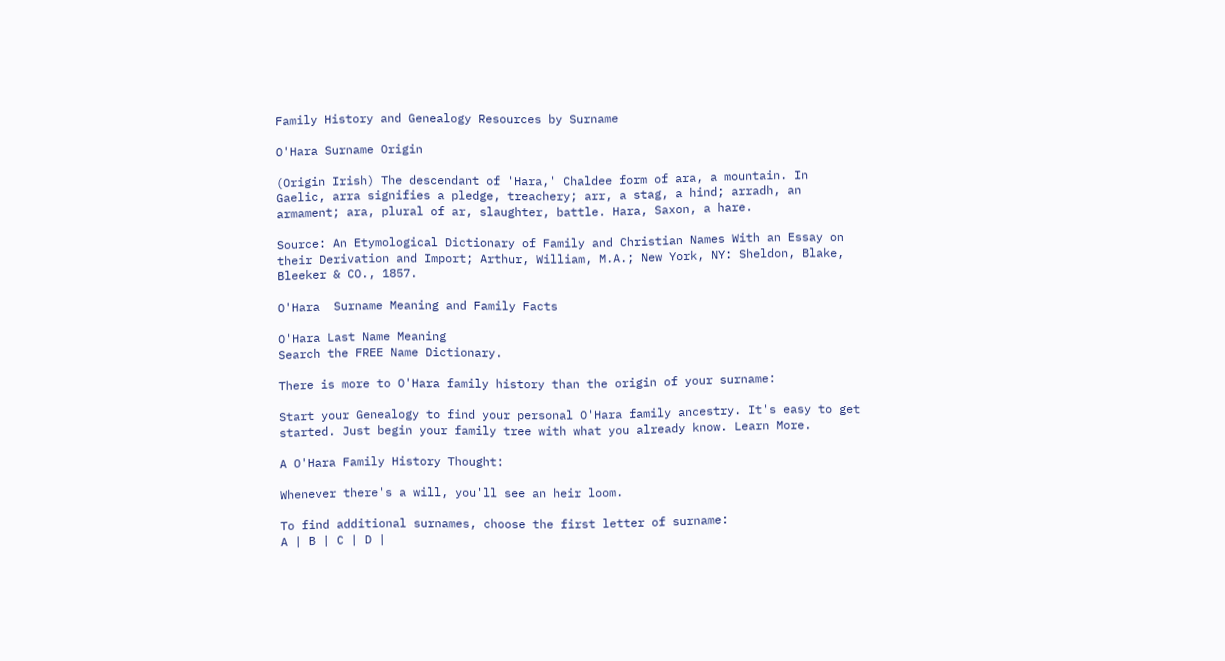Family History and Genealogy Resources by Surname

O'Hara Surname Origin

(Origin Irish) The descendant of 'Hara,' Chaldee form of ara, a mountain. In Gaelic, arra signifies a pledge, treachery; arr, a stag, a hind; arradh, an armament; ara, plural of ar, slaughter, battle. Hara, Saxon, a hare.

Source: An Etymological Dictionary of Family and Christian Names With an Essay on their Derivation and Import; Arthur, William, M.A.; New York, NY: Sheldon, Blake, Bleeker & CO., 1857.

O'Hara  Surname Meaning and Family Facts

O'Hara Last Name Meaning
Search the FREE Name Dictionary.

There is more to O'Hara family history than the origin of your surname:

Start your Genealogy to find your personal O'Hara family ancestry. It's easy to get started. Just begin your family tree with what you already know. Learn More.

A O'Hara Family History Thought:

Whenever there's a will, you'll see an heir loom.

To find additional surnames, choose the first letter of surname:
A | B | C | D |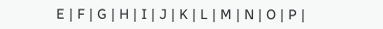E | F | G | H | I | J | K | L | M | N | O | P |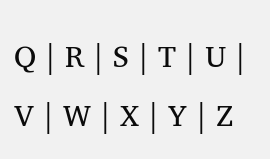Q | R | S | T | U | V | W | X | Y | Z